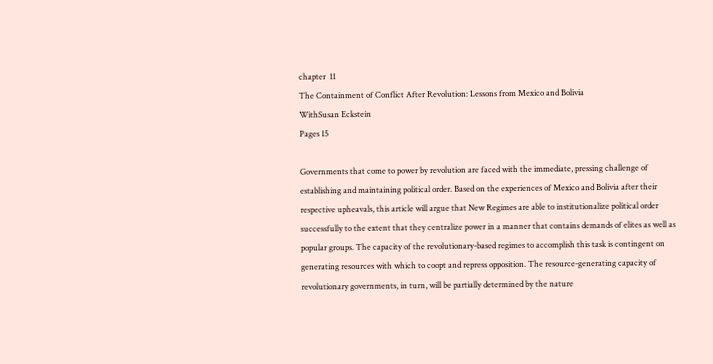chapter  11
The Containment of Conflict After Revolution: Lessons from Mexico and Bolivia
WithSusan Eckstein
Pages 15

Governments that come to power by revolution are faced with the immediate, pressing challenge of establishing and maintaining political order. Based on the experiences of Mexico and Bolivia after their respective upheavals, this article will argue that New Regimes are able to institutionalize political order successfully to the extent that they centralize power in a manner that contains demands of elites as well as popular groups. The capacity of the revolutionary-based regimes to accomplish this task is contingent on generating resources with which to coopt and repress opposition. The resource-generating capacity of revolutionary governments, in turn, will be partially determined by the nature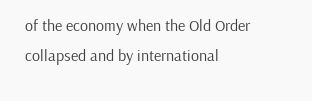of the economy when the Old Order collapsed and by international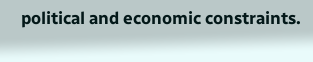political and economic constraints.